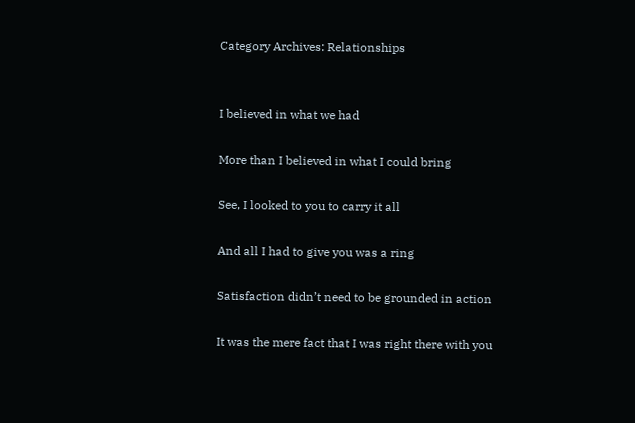Category Archives: Relationships


I believed in what we had

More than I believed in what I could bring

See, I looked to you to carry it all

And all I had to give you was a ring

Satisfaction didn’t need to be grounded in action

It was the mere fact that I was right there with you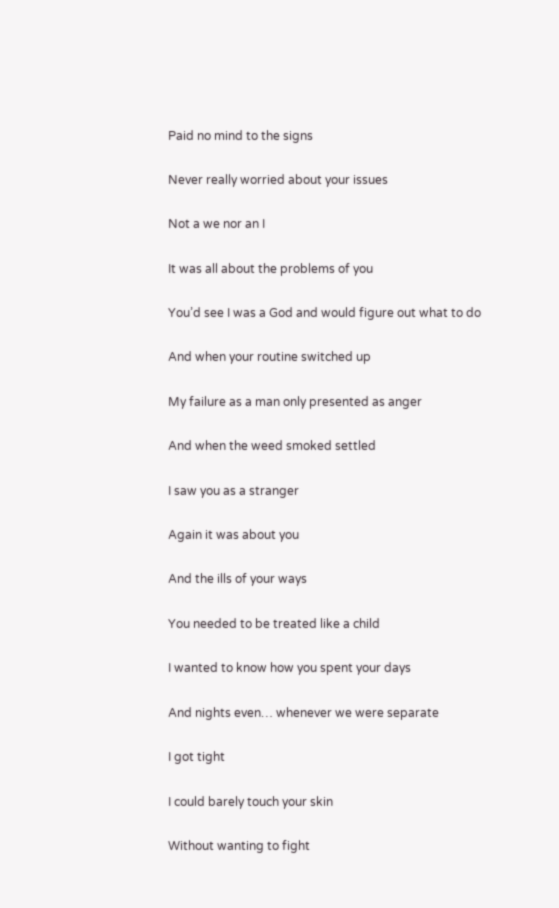Paid no mind to the signs

Never really worried about your issues

Not a we nor an I

It was all about the problems of you

You’d see I was a God and would figure out what to do

And when your routine switched up

My failure as a man only presented as anger

And when the weed smoked settled

I saw you as a stranger

Again it was about you

And the ills of your ways

You needed to be treated like a child

I wanted to know how you spent your days

And nights even… whenever we were separate

I got tight

I could barely touch your skin

Without wanting to fight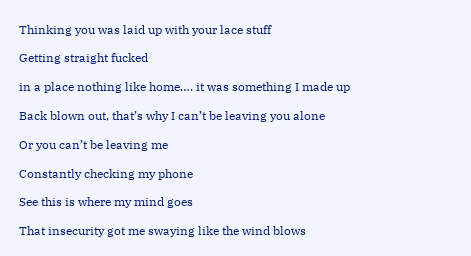Thinking you was laid up with your lace stuff

Getting straight fucked

in a place nothing like home…. it was something I made up

Back blown out, that’s why I can’t be leaving you alone

Or you can’t be leaving me

Constantly checking my phone

See this is where my mind goes

That insecurity got me swaying like the wind blows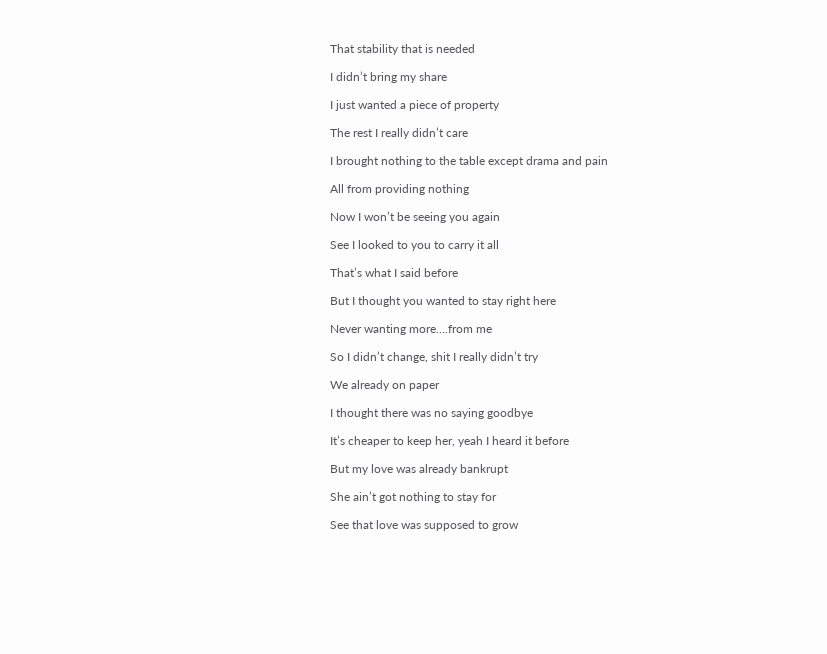That stability that is needed

I didn’t bring my share

I just wanted a piece of property

The rest I really didn’t care

I brought nothing to the table except drama and pain

All from providing nothing

Now I won’t be seeing you again

See I looked to you to carry it all

That’s what I said before

But I thought you wanted to stay right here

Never wanting more….from me

So I didn’t change, shit I really didn’t try

We already on paper

I thought there was no saying goodbye

It’s cheaper to keep her, yeah I heard it before

But my love was already bankrupt

She ain’t got nothing to stay for

See that love was supposed to grow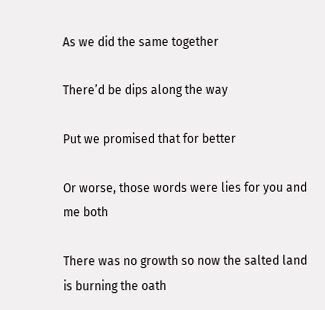As we did the same together

There’d be dips along the way

Put we promised that for better

Or worse, those words were lies for you and me both

There was no growth so now the salted land is burning the oath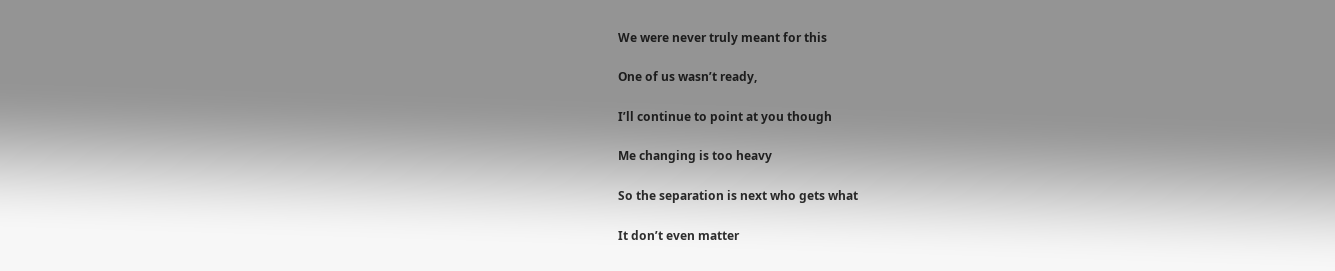We were never truly meant for this

One of us wasn’t ready,

I’ll continue to point at you though

Me changing is too heavy

So the separation is next who gets what

It don’t even matter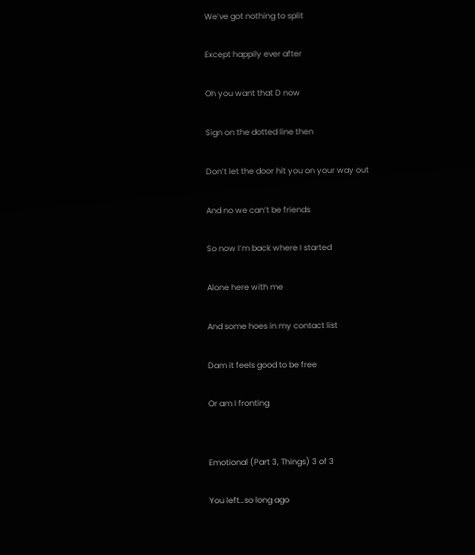We’ve got nothing to split

Except happily ever after

Oh you want that D now

Sign on the dotted line then

Don’t let the door hit you on your way out

And no we can’t be friends

So now I’m back where I started

Alone here with me

And some hoes in my contact list

Dam it feels good to be free

Or am I fronting


Emotional (Part 3, Things) 3 of 3

You left…so long ago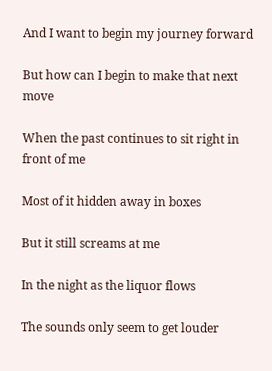And I want to begin my journey forward

But how can I begin to make that next move

When the past continues to sit right in front of me

Most of it hidden away in boxes

But it still screams at me

In the night as the liquor flows

The sounds only seem to get louder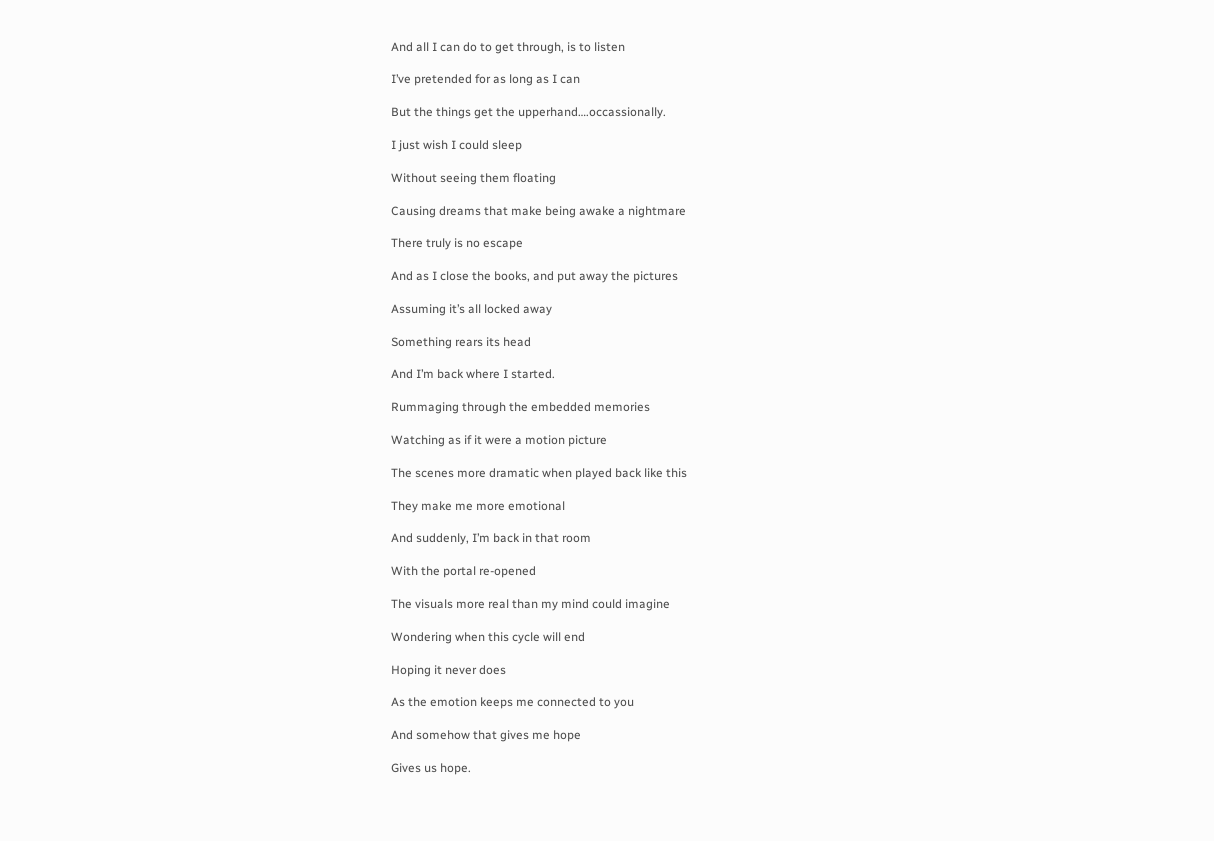And all I can do to get through, is to listen

I’ve pretended for as long as I can

But the things get the upperhand….occassionally.

I just wish I could sleep

Without seeing them floating

Causing dreams that make being awake a nightmare

There truly is no escape

And as I close the books, and put away the pictures

Assuming it’s all locked away

Something rears its head

And I’m back where I started.

Rummaging through the embedded memories

Watching as if it were a motion picture

The scenes more dramatic when played back like this

They make me more emotional

And suddenly, I’m back in that room

With the portal re-opened

The visuals more real than my mind could imagine

Wondering when this cycle will end

Hoping it never does

As the emotion keeps me connected to you

And somehow that gives me hope

Gives us hope.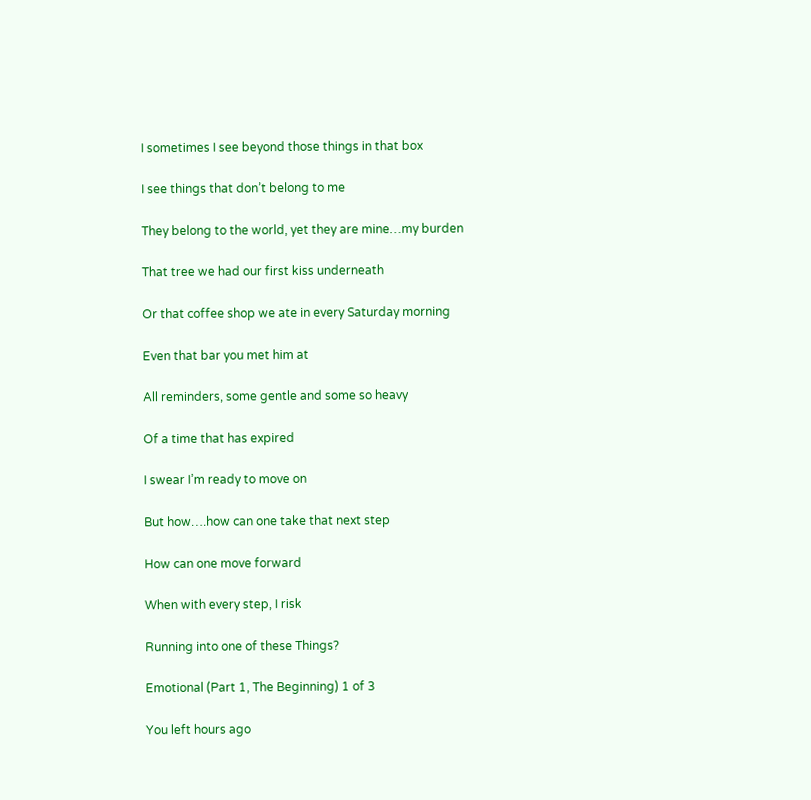I sometimes I see beyond those things in that box

I see things that don’t belong to me

They belong to the world, yet they are mine…my burden

That tree we had our first kiss underneath

Or that coffee shop we ate in every Saturday morning

Even that bar you met him at

All reminders, some gentle and some so heavy

Of a time that has expired

I swear I’m ready to move on

But how….how can one take that next step

How can one move forward

When with every step, I risk

Running into one of these Things?

Emotional (Part 1, The Beginning) 1 of 3

You left hours ago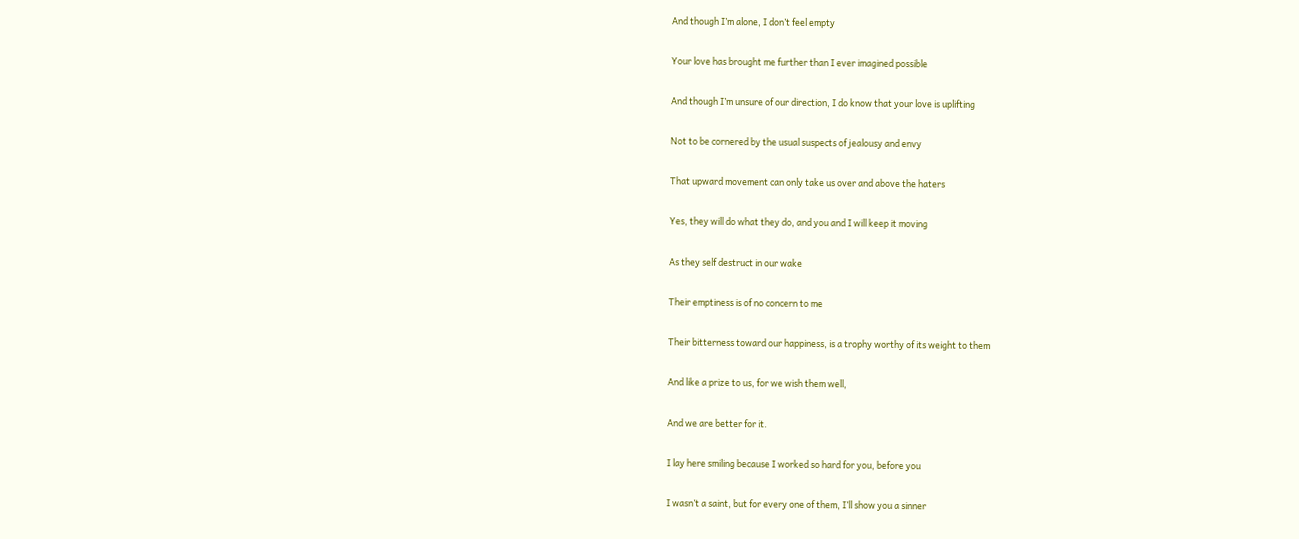And though I’m alone, I don’t feel empty

Your love has brought me further than I ever imagined possible

And though I’m unsure of our direction, I do know that your love is uplifting

Not to be cornered by the usual suspects of jealousy and envy

That upward movement can only take us over and above the haters

Yes, they will do what they do, and you and I will keep it moving

As they self destruct in our wake

Their emptiness is of no concern to me

Their bitterness toward our happiness, is a trophy worthy of its weight to them

And like a prize to us, for we wish them well,

And we are better for it.

I lay here smiling because I worked so hard for you, before you

I wasn’t a saint, but for every one of them, I’ll show you a sinner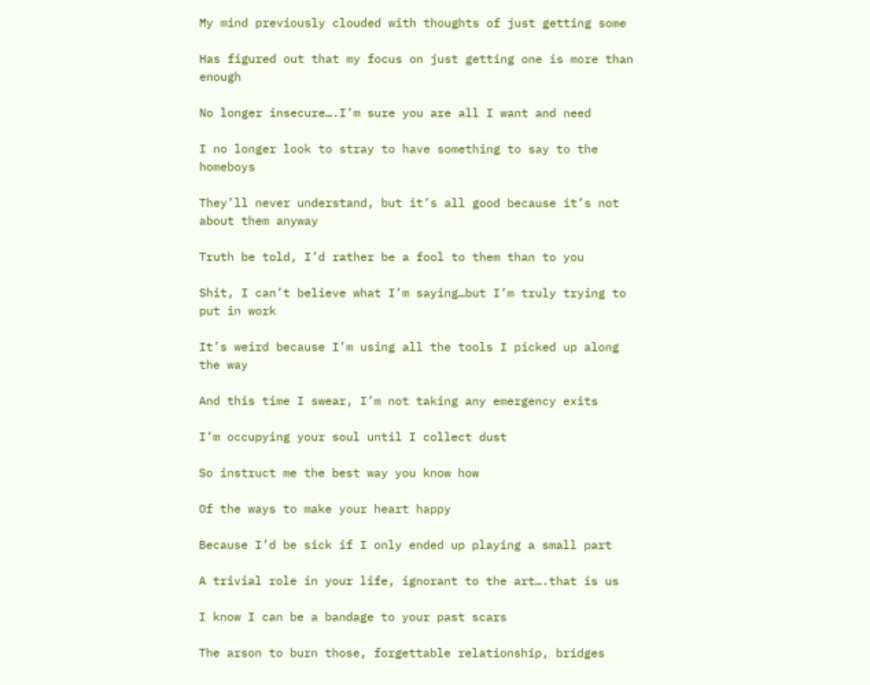My mind previously clouded with thoughts of just getting some

Has figured out that my focus on just getting one is more than enough

No longer insecure….I’m sure you are all I want and need

I no longer look to stray to have something to say to the homeboys

They’ll never understand, but it’s all good because it’s not about them anyway

Truth be told, I’d rather be a fool to them than to you

Shit, I can’t believe what I’m saying…but I’m truly trying to put in work

It’s weird because I’m using all the tools I picked up along the way

And this time I swear, I’m not taking any emergency exits

I’m occupying your soul until I collect dust

So instruct me the best way you know how

Of the ways to make your heart happy

Because I’d be sick if I only ended up playing a small part

A trivial role in your life, ignorant to the art….that is us

I know I can be a bandage to your past scars

The arson to burn those, forgettable relationship, bridges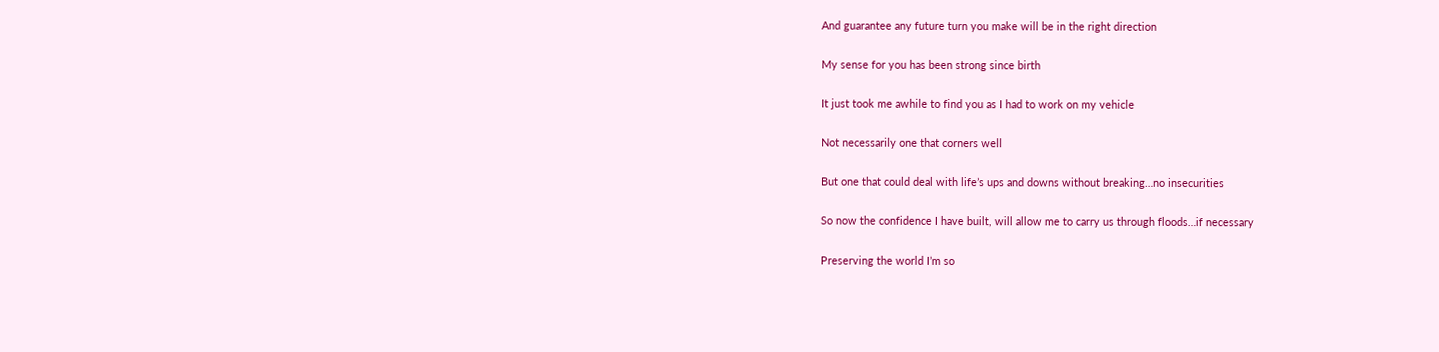And guarantee any future turn you make will be in the right direction

My sense for you has been strong since birth

It just took me awhile to find you as I had to work on my vehicle

Not necessarily one that corners well

But one that could deal with life’s ups and downs without breaking…no insecurities

So now the confidence I have built, will allow me to carry us through floods…if necessary

Preserving the world I’m so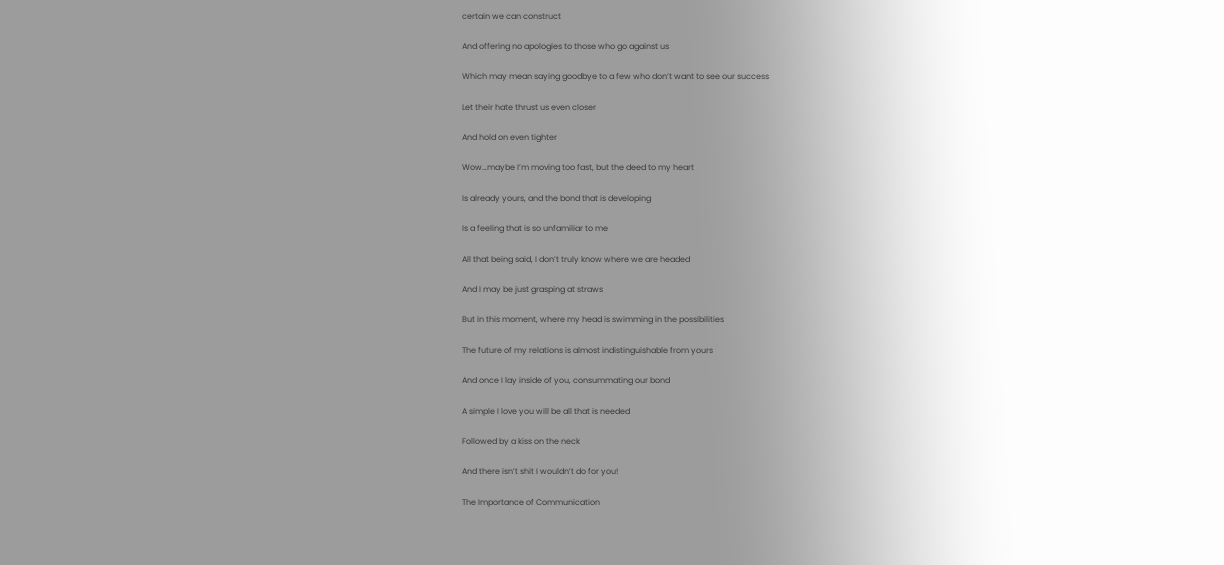certain we can construct

And offering no apologies to those who go against us

Which may mean saying goodbye to a few who don’t want to see our success

Let their hate thrust us even closer

And hold on even tighter

Wow…maybe I’m moving too fast, but the deed to my heart

Is already yours, and the bond that is developing

Is a feeling that is so unfamiliar to me

All that being said, I don’t truly know where we are headed

And I may be just grasping at straws

But in this moment, where my head is swimming in the possibilities

The future of my relations is almost indistinguishable from yours

And once I lay inside of you, consummating our bond

A simple I love you will be all that is needed

Followed by a kiss on the neck

And there isn’t shit I wouldn’t do for you!

The Importance of Communication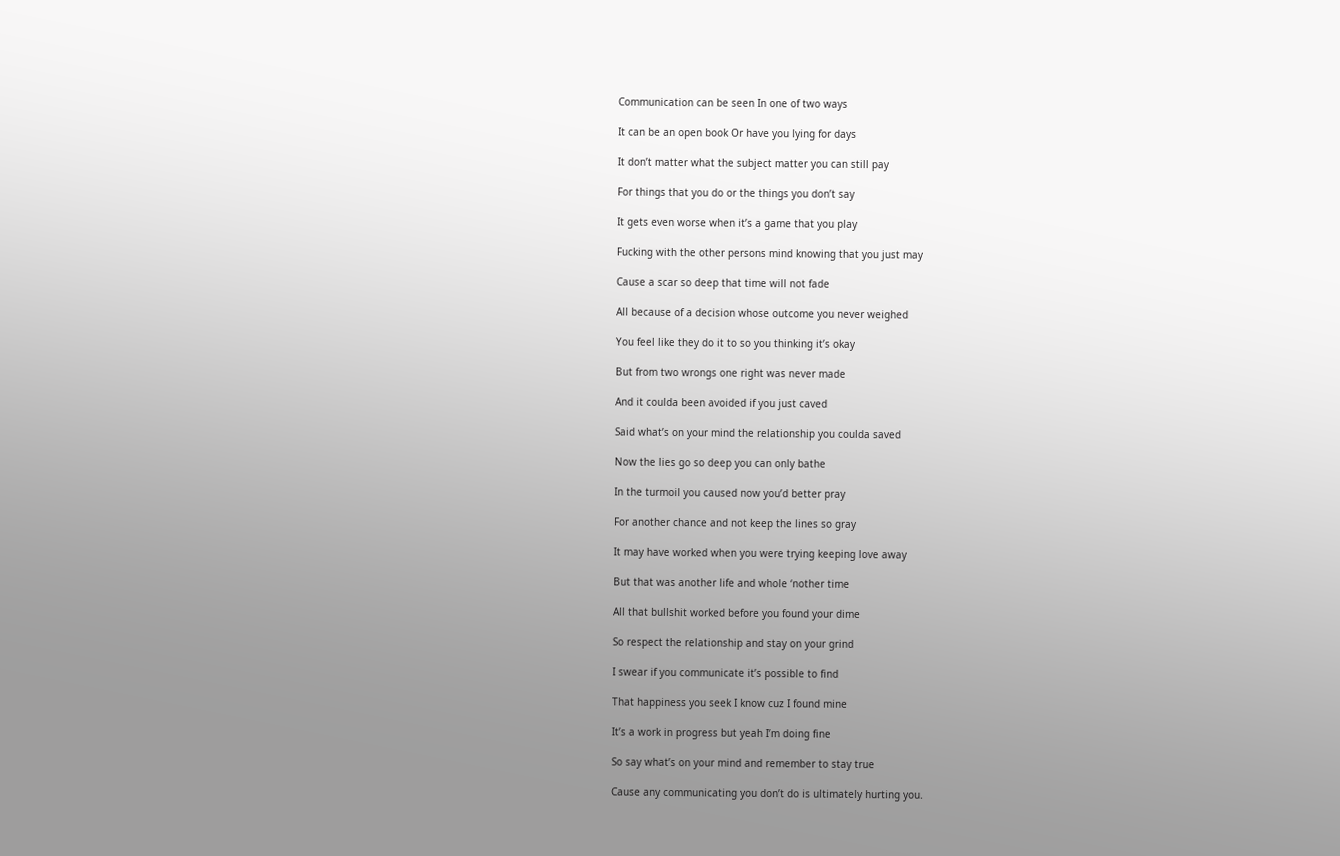Communication can be seen In one of two ways

It can be an open book Or have you lying for days

It don’t matter what the subject matter you can still pay

For things that you do or the things you don’t say

It gets even worse when it’s a game that you play

Fucking with the other persons mind knowing that you just may

Cause a scar so deep that time will not fade

All because of a decision whose outcome you never weighed

You feel like they do it to so you thinking it’s okay

But from two wrongs one right was never made

And it coulda been avoided if you just caved

Said what’s on your mind the relationship you coulda saved

Now the lies go so deep you can only bathe

In the turmoil you caused now you’d better pray

For another chance and not keep the lines so gray

It may have worked when you were trying keeping love away

But that was another life and whole ‘nother time

All that bullshit worked before you found your dime

So respect the relationship and stay on your grind

I swear if you communicate it’s possible to find

That happiness you seek I know cuz I found mine

It’s a work in progress but yeah I’m doing fine

So say what’s on your mind and remember to stay true

Cause any communicating you don’t do is ultimately hurting you.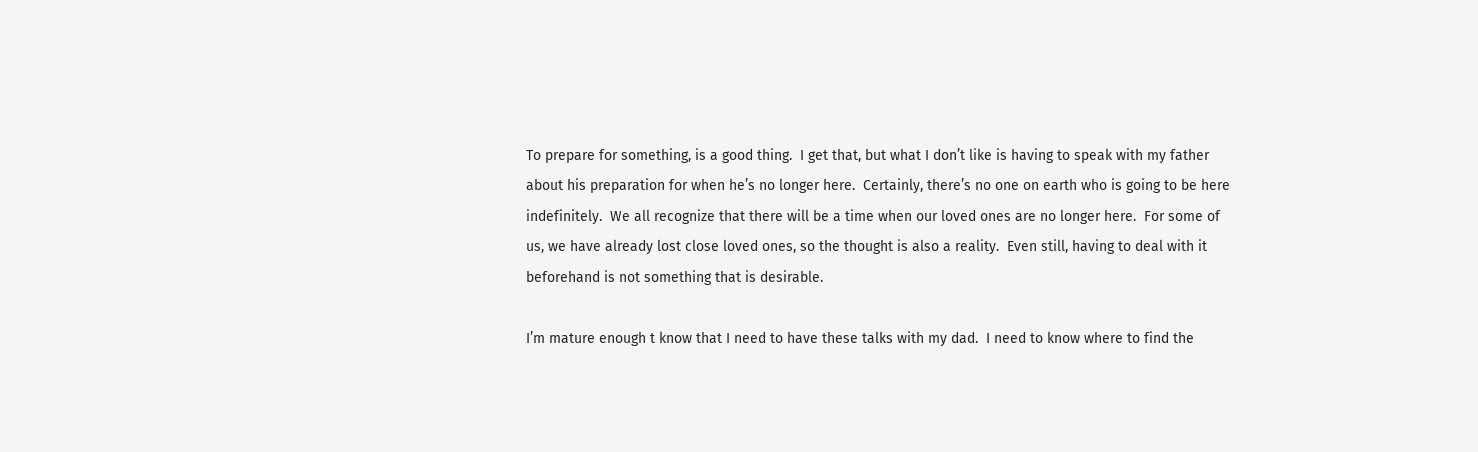To prepare for something, is a good thing.  I get that, but what I don’t like is having to speak with my father about his preparation for when he’s no longer here.  Certainly, there’s no one on earth who is going to be here indefinitely.  We all recognize that there will be a time when our loved ones are no longer here.  For some of us, we have already lost close loved ones, so the thought is also a reality.  Even still, having to deal with it beforehand is not something that is desirable.

I’m mature enough t know that I need to have these talks with my dad.  I need to know where to find the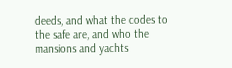deeds, and what the codes to the safe are, and who the mansions and yachts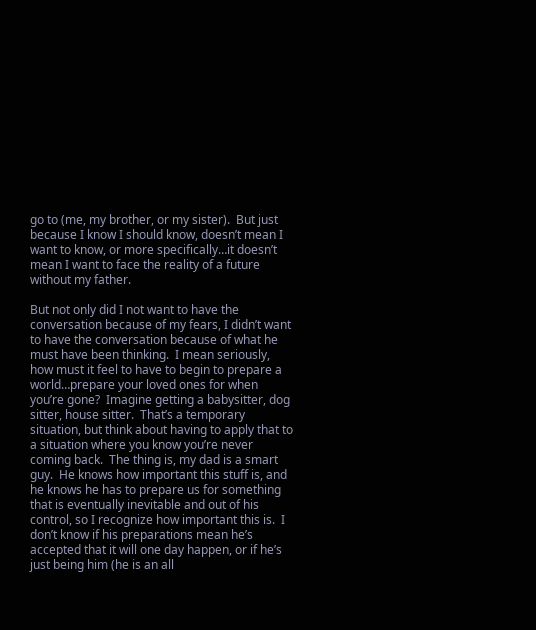go to (me, my brother, or my sister).  But just because I know I should know, doesn’t mean I want to know, or more specifically…it doesn’t mean I want to face the reality of a future without my father.

But not only did I not want to have the conversation because of my fears, I didn’t want to have the conversation because of what he must have been thinking.  I mean seriously, how must it feel to have to begin to prepare a world…prepare your loved ones for when you’re gone?  Imagine getting a babysitter, dog sitter, house sitter.  That’s a temporary situation, but think about having to apply that to a situation where you know you’re never coming back.  The thing is, my dad is a smart guy.  He knows how important this stuff is, and he knows he has to prepare us for something that is eventually inevitable and out of his control, so I recognize how important this is.  I don’t know if his preparations mean he’s accepted that it will one day happen, or if he’s just being him (he is an all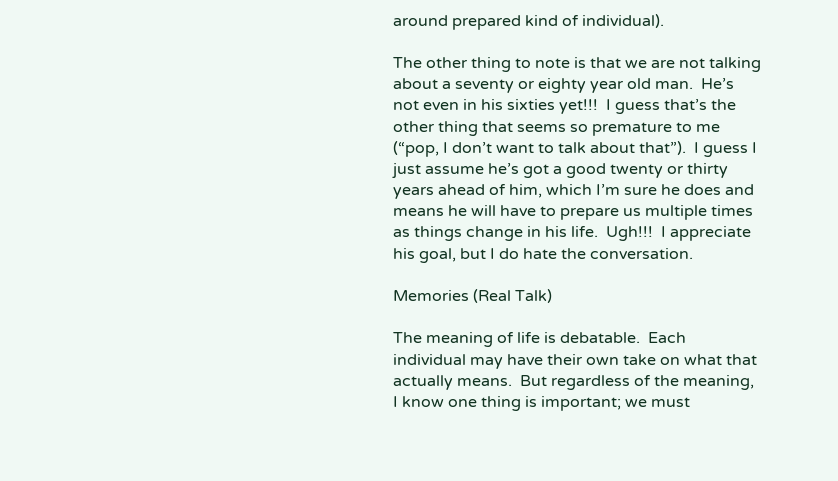around prepared kind of individual).

The other thing to note is that we are not talking about a seventy or eighty year old man.  He’s not even in his sixties yet!!!  I guess that’s the other thing that seems so premature to me (“pop, I don’t want to talk about that”).  I guess I just assume he’s got a good twenty or thirty years ahead of him, which I’m sure he does and means he will have to prepare us multiple times as things change in his life.  Ugh!!!  I appreciate his goal, but I do hate the conversation.

Memories (Real Talk)

The meaning of life is debatable.  Each individual may have their own take on what that actually means.  But regardless of the meaning, I know one thing is important; we must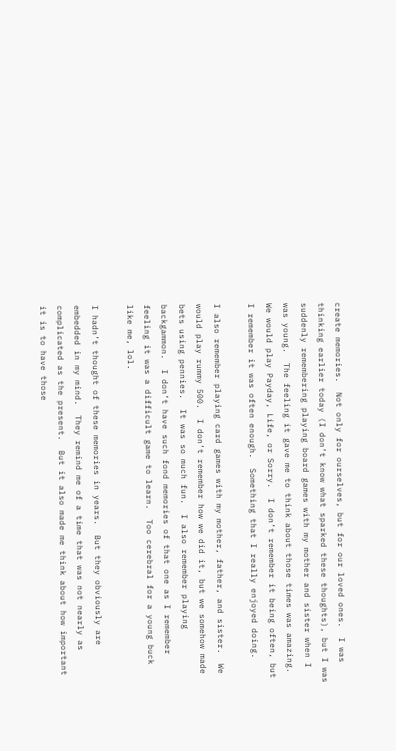create memories.  Not only for ourselves, but for our loved ones.  I was thinking earlier today (I don’t know what sparked these thoughts), but I was suddenly remembering playing board games with my mother and sister when I was young.  The feeling it gave me to think about those times was amazing.  We would play Payday, Life, or Sorry.  I don’t remember it being often, but I remember it was often enough.  Something that I really enjoyed doing.

I also remember playing card games with my mother, father, and sister.  We would play rummy 500.  I don’t remember how we did it, but we somehow made bets using pennies.  It was so much fun.  I also remember playing backgammon.  I don’t have such fond memories of that one as I remember feeling it was a difficult game to learn.  Too cerebral for a young buck like me, lol.

I hadn’t thought of these memories in years.  But they obviously are embedded in my mind.  They remind me of a time that was not nearly as complicated as the present.  But it also made me think about how important it is to have those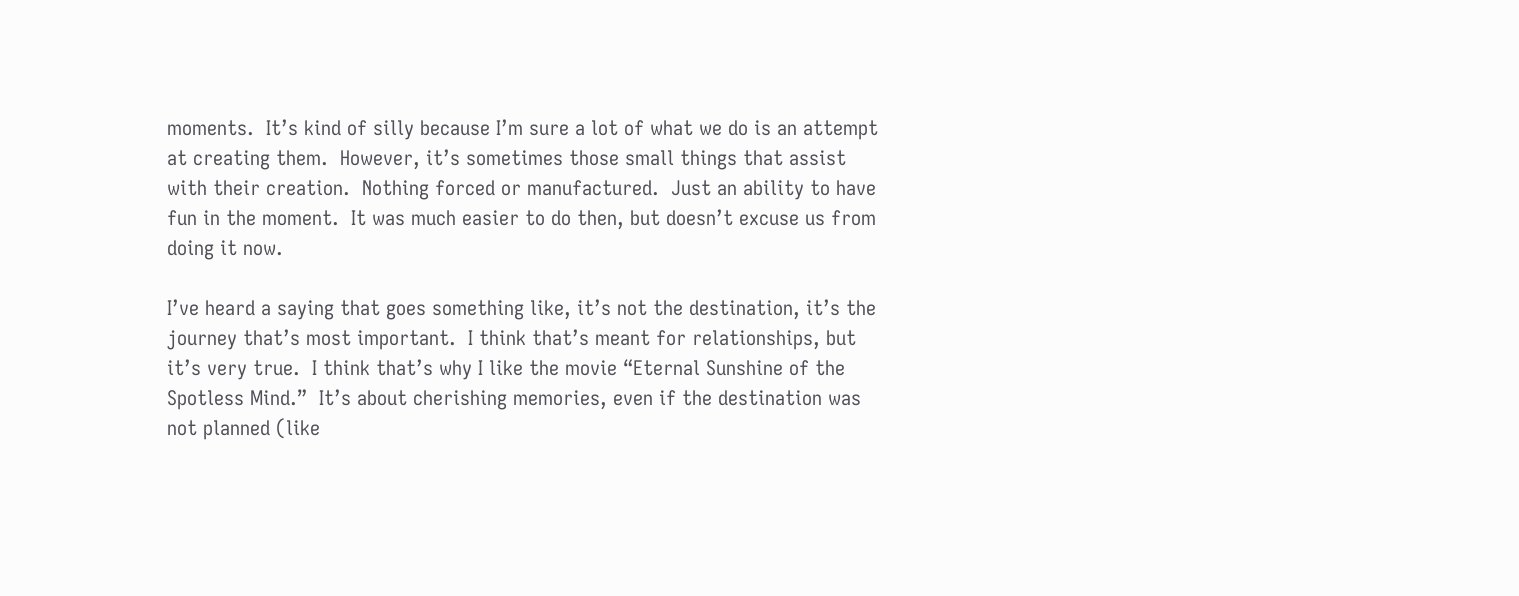moments.  It’s kind of silly because I’m sure a lot of what we do is an attempt at creating them.  However, it’s sometimes those small things that assist with their creation.  Nothing forced or manufactured.  Just an ability to have fun in the moment.  It was much easier to do then, but doesn’t excuse us from doing it now.

I’ve heard a saying that goes something like, it’s not the destination, it’s the journey that’s most important.  I think that’s meant for relationships, but it’s very true.  I think that’s why I like the movie “Eternal Sunshine of the Spotless Mind.”  It’s about cherishing memories, even if the destination was not planned (like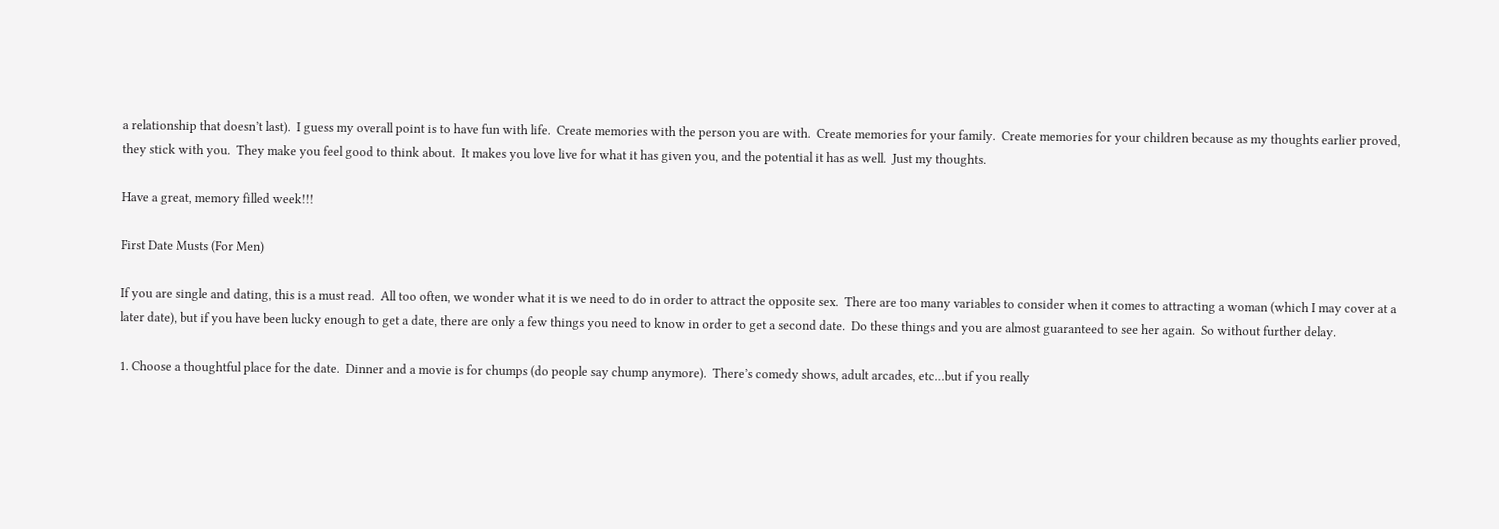a relationship that doesn’t last).  I guess my overall point is to have fun with life.  Create memories with the person you are with.  Create memories for your family.  Create memories for your children because as my thoughts earlier proved, they stick with you.  They make you feel good to think about.  It makes you love live for what it has given you, and the potential it has as well.  Just my thoughts.

Have a great, memory filled week!!!

First Date Musts (For Men)

If you are single and dating, this is a must read.  All too often, we wonder what it is we need to do in order to attract the opposite sex.  There are too many variables to consider when it comes to attracting a woman (which I may cover at a later date), but if you have been lucky enough to get a date, there are only a few things you need to know in order to get a second date.  Do these things and you are almost guaranteed to see her again.  So without further delay.

1. Choose a thoughtful place for the date.  Dinner and a movie is for chumps (do people say chump anymore).  There’s comedy shows, adult arcades, etc…but if you really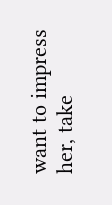want to impress her, take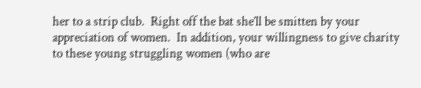her to a strip club.  Right off the bat she’ll be smitten by your appreciation of women.  In addition, your willingness to give charity to these young struggling women (who are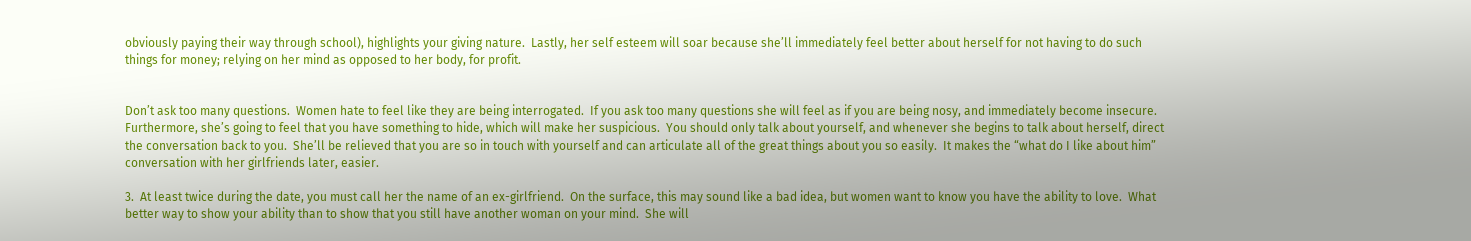obviously paying their way through school), highlights your giving nature.  Lastly, her self esteem will soar because she’ll immediately feel better about herself for not having to do such things for money; relying on her mind as opposed to her body, for profit.


Don’t ask too many questions.  Women hate to feel like they are being interrogated.  If you ask too many questions she will feel as if you are being nosy, and immediately become insecure.  Furthermore, she’s going to feel that you have something to hide, which will make her suspicious.  You should only talk about yourself, and whenever she begins to talk about herself, direct the conversation back to you.  She’ll be relieved that you are so in touch with yourself and can articulate all of the great things about you so easily.  It makes the “what do I like about him” conversation with her girlfriends later, easier.

3.  At least twice during the date, you must call her the name of an ex-girlfriend.  On the surface, this may sound like a bad idea, but women want to know you have the ability to love.  What better way to show your ability than to show that you still have another woman on your mind.  She will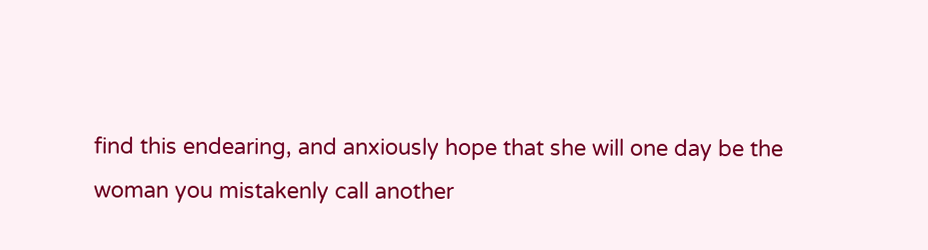find this endearing, and anxiously hope that she will one day be the woman you mistakenly call another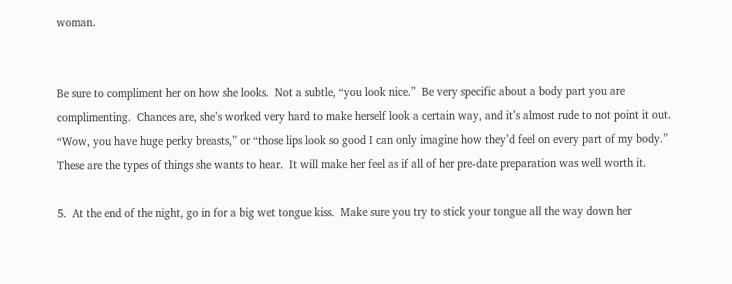woman.


Be sure to compliment her on how she looks.  Not a subtle, “you look nice.”  Be very specific about a body part you are complimenting.  Chances are, she’s worked very hard to make herself look a certain way, and it’s almost rude to not point it out.  “Wow, you have huge perky breasts,” or “those lips look so good I can only imagine how they’d feel on every part of my body.”  These are the types of things she wants to hear.  It will make her feel as if all of her pre-date preparation was well worth it.

5.  At the end of the night, go in for a big wet tongue kiss.  Make sure you try to stick your tongue all the way down her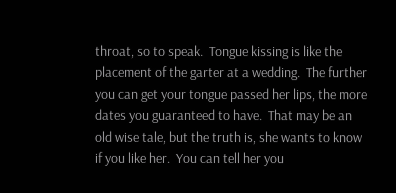throat, so to speak.  Tongue kissing is like the placement of the garter at a wedding.  The further you can get your tongue passed her lips, the more dates you guaranteed to have.  That may be an old wise tale, but the truth is, she wants to know if you like her.  You can tell her you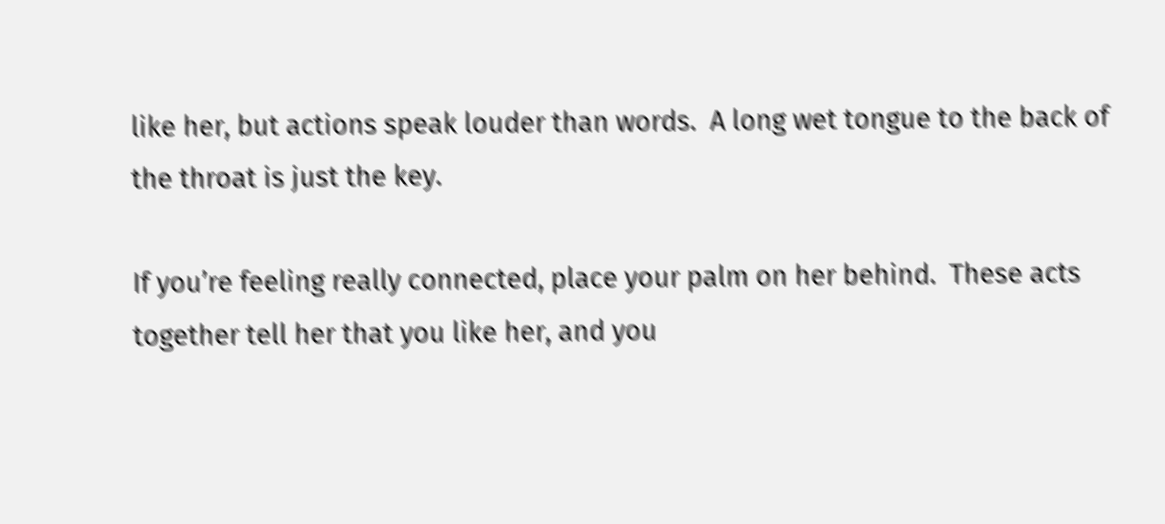like her, but actions speak louder than words.  A long wet tongue to the back of the throat is just the key.

If you’re feeling really connected, place your palm on her behind.  These acts together tell her that you like her, and you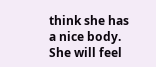think she has a nice body.  She will feel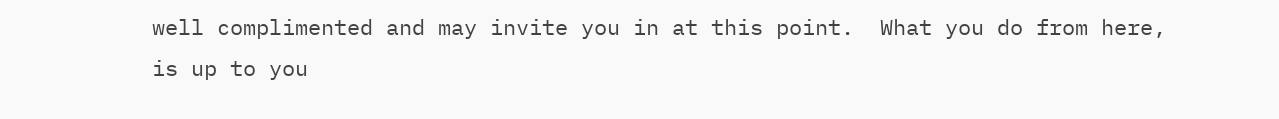well complimented and may invite you in at this point.  What you do from here, is up to you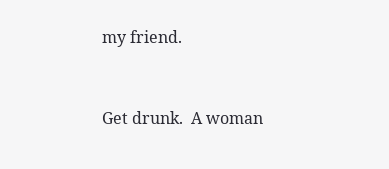my friend.


Get drunk.  A woman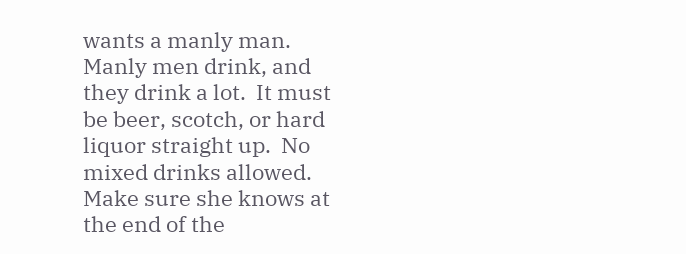wants a manly man.  Manly men drink, and they drink a lot.  It must be beer, scotch, or hard liquor straight up.  No mixed drinks allowed.  Make sure she knows at the end of the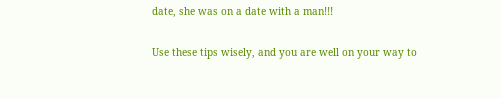date, she was on a date with a man!!!

Use these tips wisely, and you are well on your way to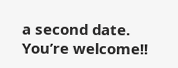a second date.  You’re welcome!!